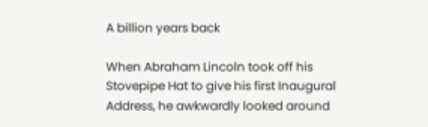A billion years back

When Abraham Lincoln took off his Stovepipe Hat to give his first Inaugural Address, he awkwardly looked around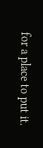for a place to put it.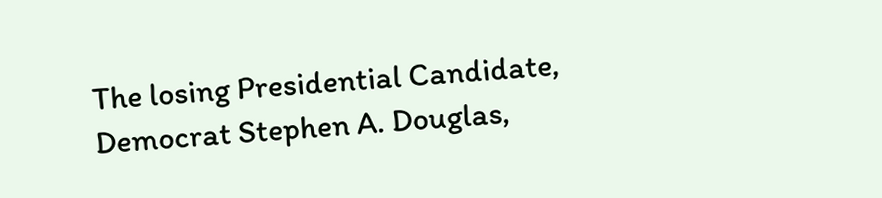The losing Presidential Candidate, Democrat Stephen A. Douglas,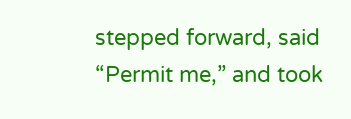stepped forward, said “Permit me,” and took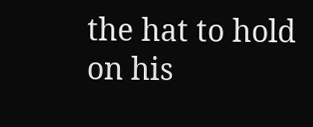the hat to hold on his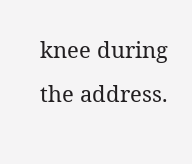knee during the address.